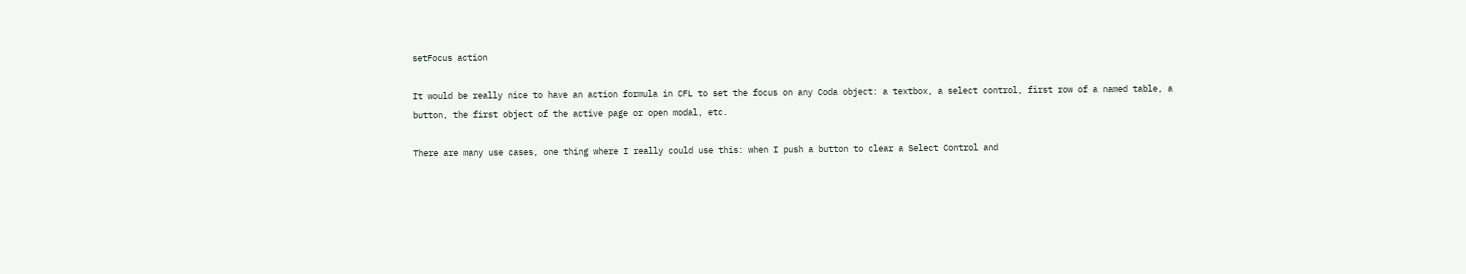setFocus action

It would be really nice to have an action formula in CFL to set the focus on any Coda object: a textbox, a select control, first row of a named table, a button, the first object of the active page or open modal, etc.

There are many use cases, one thing where I really could use this: when I push a button to clear a Select Control and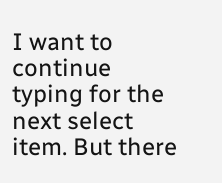I want to continue typing for the next select item. But there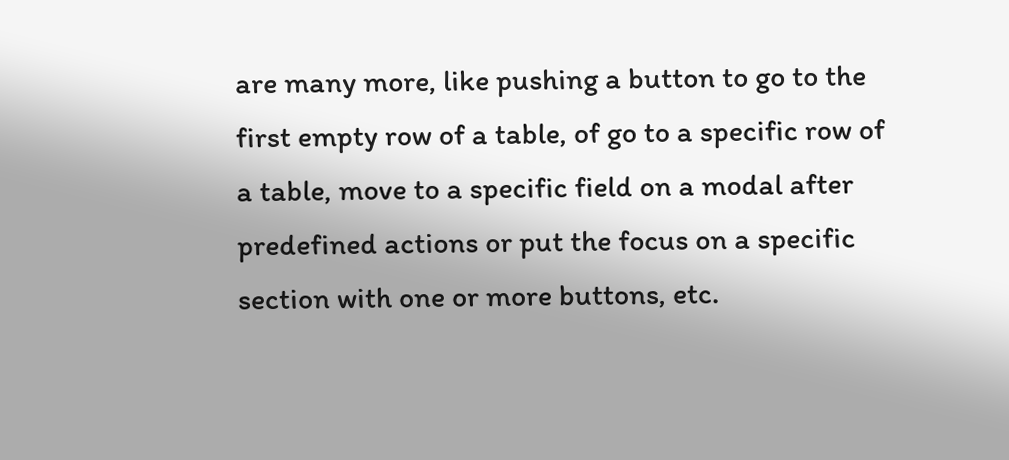are many more, like pushing a button to go to the first empty row of a table, of go to a specific row of a table, move to a specific field on a modal after predefined actions or put the focus on a specific section with one or more buttons, etc.